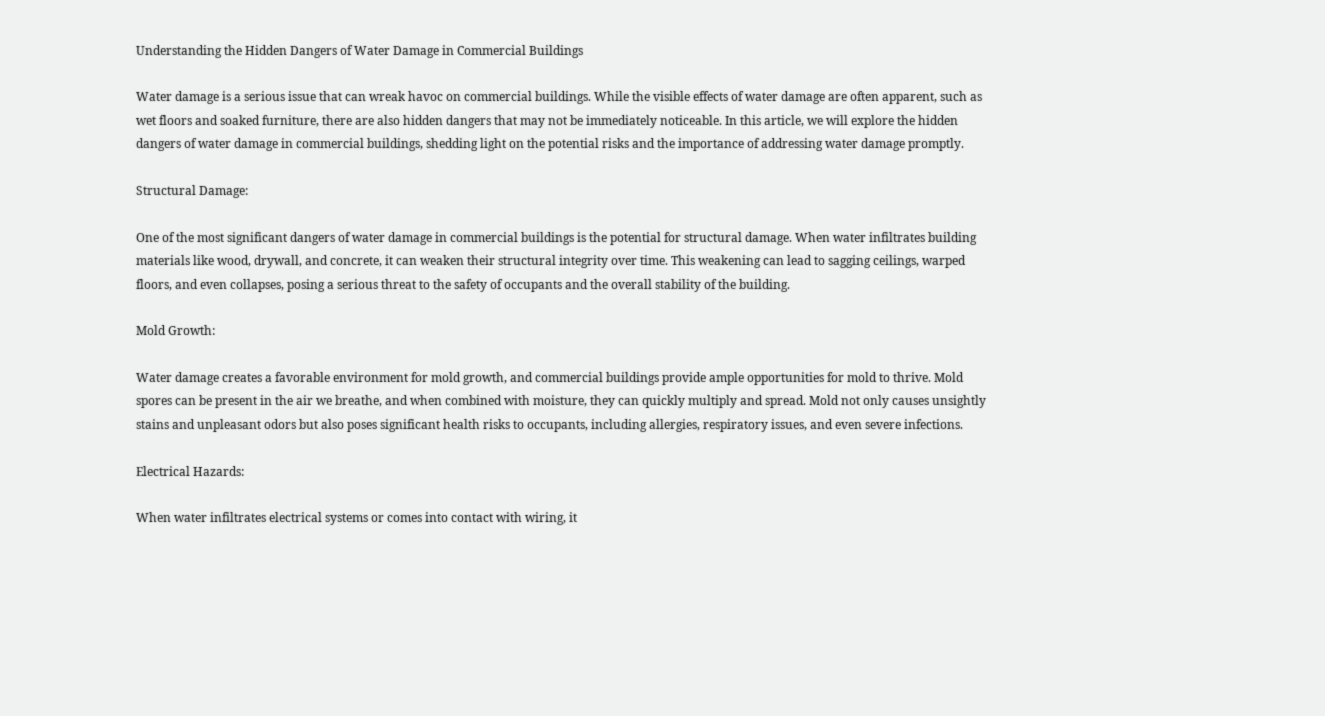Understanding the Hidden Dangers of Water Damage in Commercial Buildings

Water damage is a serious issue that can wreak havoc on commercial buildings. While the visible effects of water damage are often apparent, such as wet floors and soaked furniture, there are also hidden dangers that may not be immediately noticeable. In this article, we will explore the hidden dangers of water damage in commercial buildings, shedding light on the potential risks and the importance of addressing water damage promptly.

Structural Damage:

One of the most significant dangers of water damage in commercial buildings is the potential for structural damage. When water infiltrates building materials like wood, drywall, and concrete, it can weaken their structural integrity over time. This weakening can lead to sagging ceilings, warped floors, and even collapses, posing a serious threat to the safety of occupants and the overall stability of the building.

Mold Growth:

Water damage creates a favorable environment for mold growth, and commercial buildings provide ample opportunities for mold to thrive. Mold spores can be present in the air we breathe, and when combined with moisture, they can quickly multiply and spread. Mold not only causes unsightly stains and unpleasant odors but also poses significant health risks to occupants, including allergies, respiratory issues, and even severe infections.

Electrical Hazards:

When water infiltrates electrical systems or comes into contact with wiring, it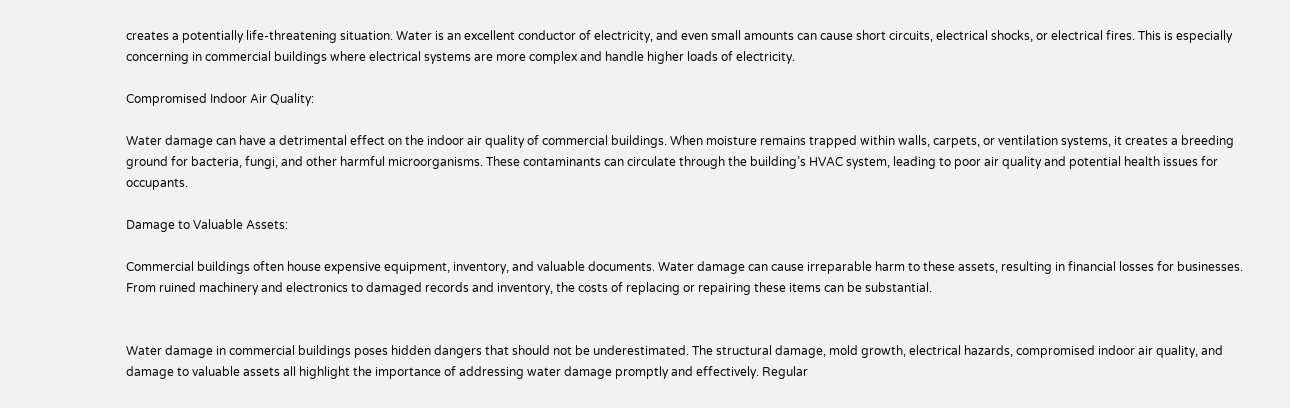creates a potentially life-threatening situation. Water is an excellent conductor of electricity, and even small amounts can cause short circuits, electrical shocks, or electrical fires. This is especially concerning in commercial buildings where electrical systems are more complex and handle higher loads of electricity.

Compromised Indoor Air Quality:

Water damage can have a detrimental effect on the indoor air quality of commercial buildings. When moisture remains trapped within walls, carpets, or ventilation systems, it creates a breeding ground for bacteria, fungi, and other harmful microorganisms. These contaminants can circulate through the building’s HVAC system, leading to poor air quality and potential health issues for occupants.

Damage to Valuable Assets:

Commercial buildings often house expensive equipment, inventory, and valuable documents. Water damage can cause irreparable harm to these assets, resulting in financial losses for businesses. From ruined machinery and electronics to damaged records and inventory, the costs of replacing or repairing these items can be substantial.


Water damage in commercial buildings poses hidden dangers that should not be underestimated. The structural damage, mold growth, electrical hazards, compromised indoor air quality, and damage to valuable assets all highlight the importance of addressing water damage promptly and effectively. Regular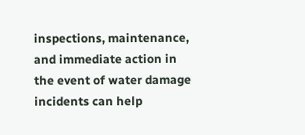inspections, maintenance, and immediate action in the event of water damage incidents can help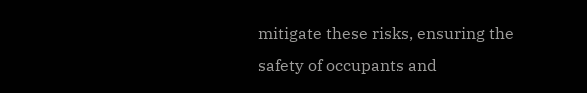mitigate these risks, ensuring the safety of occupants and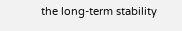the long-term stability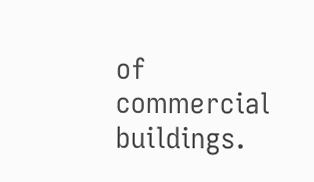of commercial buildings.